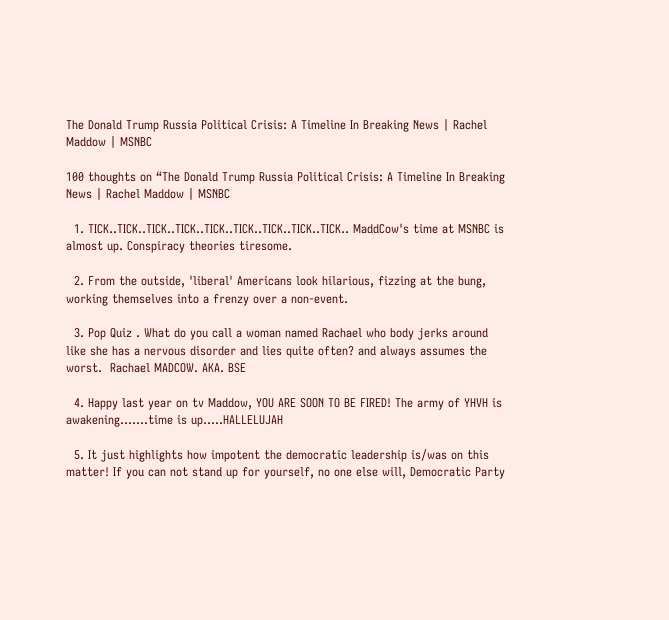The Donald Trump Russia Political Crisis: A Timeline In Breaking News | Rachel Maddow | MSNBC

100 thoughts on “The Donald Trump Russia Political Crisis: A Timeline In Breaking News | Rachel Maddow | MSNBC

  1. TICK..TICK..TICK..TICK..TICK..TICK..TICK..TICK..TICK.. MaddCow's time at MSNBC is almost up. Conspiracy theories tiresome.

  2. From the outside, 'liberal' Americans look hilarious, fizzing at the bung, working themselves into a frenzy over a non-event.

  3. Pop Quiz . What do you call a woman named Rachael who body jerks around like she has a nervous disorder and lies quite often? and always assumes the worst.  Rachael MADCOW. AKA. BSE

  4. Happy last year on tv Maddow, YOU ARE SOON TO BE FIRED! The army of YHVH is awakening…….time is up…..HALLELUJAH

  5. It just highlights how impotent the democratic leadership is/was on this matter! If you can not stand up for yourself, no one else will, Democratic Party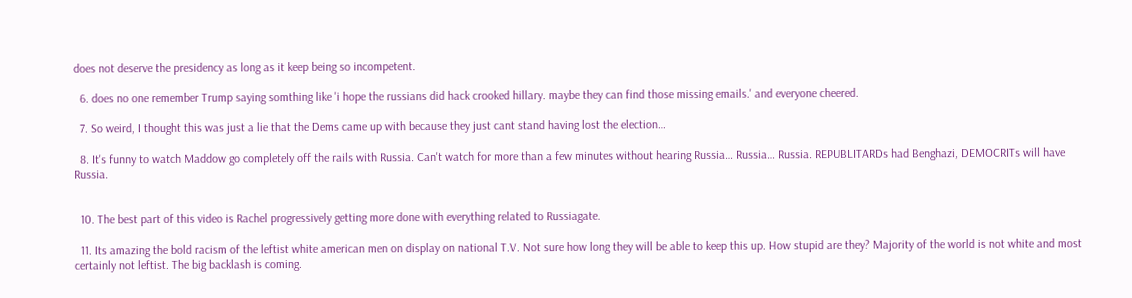does not deserve the presidency as long as it keep being so incompetent.

  6. does no one remember Trump saying somthing like 'i hope the russians did hack crooked hillary. maybe they can find those missing emails.' and everyone cheered.

  7. So weird, I thought this was just a lie that the Dems came up with because they just cant stand having lost the election…

  8. It's funny to watch Maddow go completely off the rails with Russia. Can't watch for more than a few minutes without hearing Russia… Russia… Russia. REPUBLITARDs had Benghazi, DEMOCRITs will have Russia.


  10. The best part of this video is Rachel progressively getting more done with everything related to Russiagate.

  11. Its amazing the bold racism of the leftist white american men on display on national T.V. Not sure how long they will be able to keep this up. How stupid are they? Majority of the world is not white and most certainly not leftist. The big backlash is coming.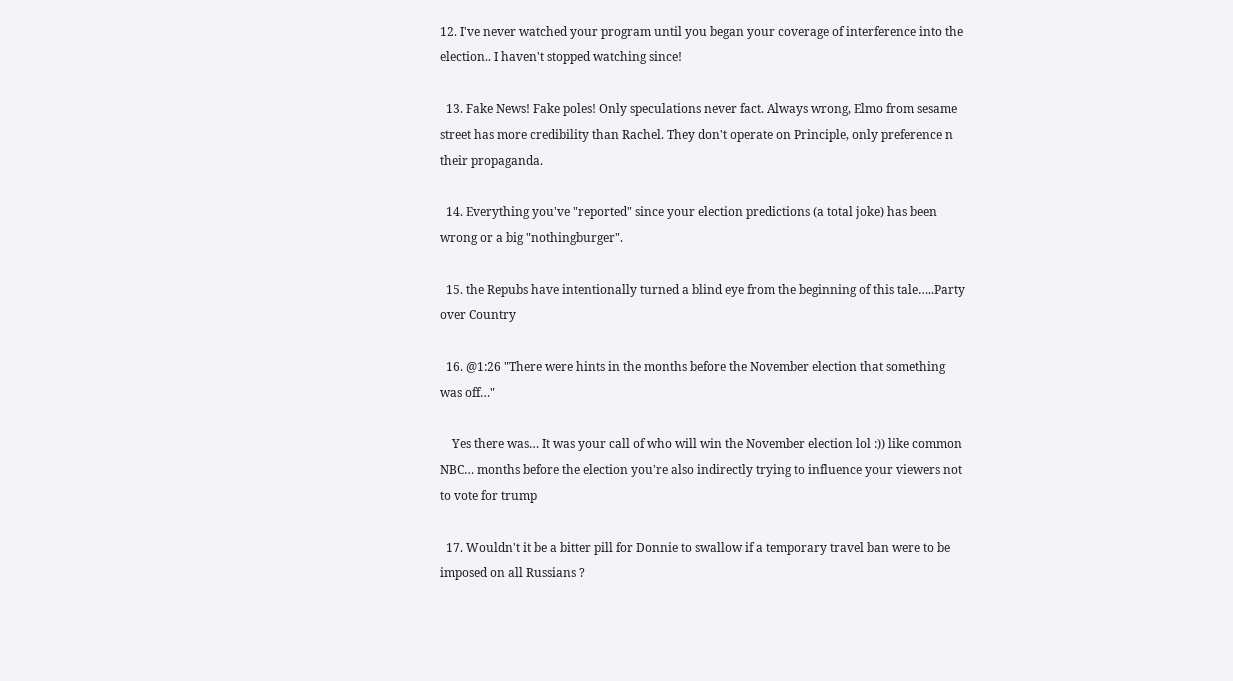12. I've never watched your program until you began your coverage of interference into the election.. I haven't stopped watching since!

  13. Fake News! Fake poles! Only speculations never fact. Always wrong, Elmo from sesame street has more credibility than Rachel. They don't operate on Principle, only preference n their propaganda.

  14. Everything you've "reported" since your election predictions (a total joke) has been wrong or a big "nothingburger".

  15. the Repubs have intentionally turned a blind eye from the beginning of this tale…..Party over Country

  16. @1:26 "There were hints in the months before the November election that something was off…"

    Yes there was… It was your call of who will win the November election lol :)) like common NBC… months before the election you're also indirectly trying to influence your viewers not to vote for trump

  17. Wouldn't it be a bitter pill for Donnie to swallow if a temporary travel ban were to be imposed on all Russians ?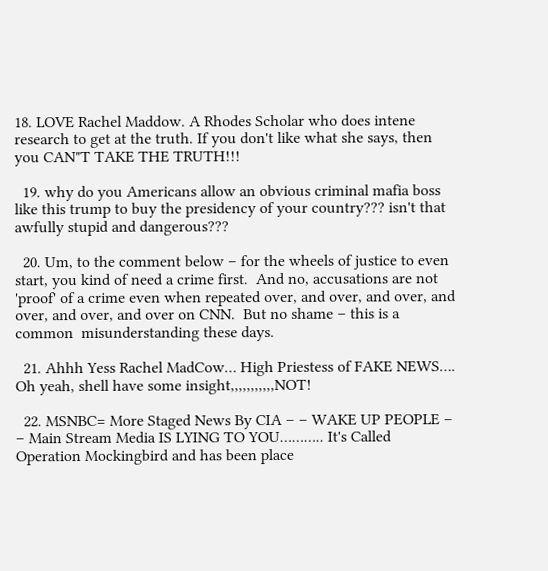18. LOVE Rachel Maddow. A Rhodes Scholar who does intene research to get at the truth. If you don't like what she says, then you CAN"T TAKE THE TRUTH!!!

  19. why do you Americans allow an obvious criminal mafia boss like this trump to buy the presidency of your country??? isn't that awfully stupid and dangerous???

  20. Um, to the comment below – for the wheels of justice to even start, you kind of need a crime first.  And no, accusations are not 'proof' of a crime even when repeated over, and over, and over, and over, and over, and over on CNN.  But no shame – this is a common  misunderstanding these days.

  21. Ahhh Yess Rachel MadCow… High Priestess of FAKE NEWS…. Oh yeah, shell have some insight,,,,,,,,,,,NOT!

  22. MSNBC= More Staged News By CIA – – WAKE UP PEOPLE – – Main Stream Media IS LYING TO YOU……….. It's Called Operation Mockingbird and has been place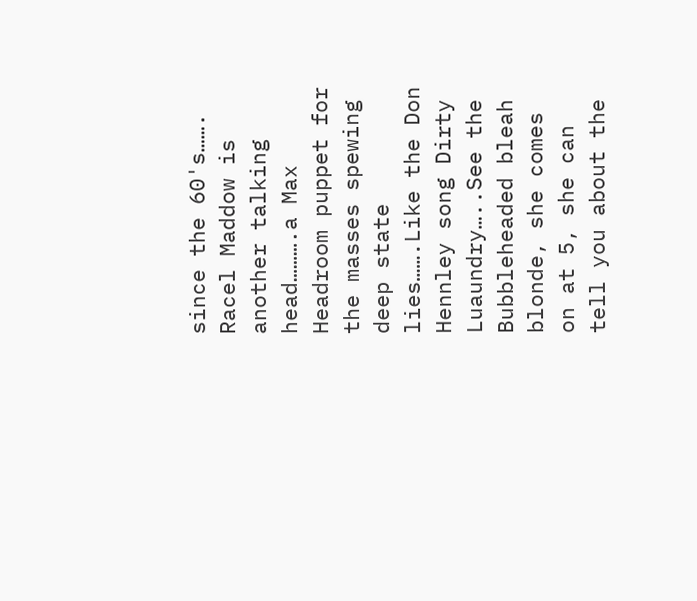since the 60's……. Racel Maddow is another talking head……….a Max Headroom puppet for the masses spewing deep state lies…….Like the Don Hennley song Dirty Luaundry…..See the Bubbleheaded bleah blonde, she comes on at 5, she can tell you about the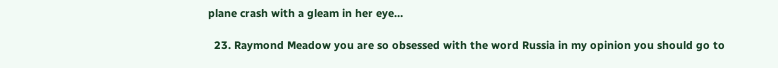plane crash with a gleam in her eye…

  23. Raymond Meadow you are so obsessed with the word Russia in my opinion you should go to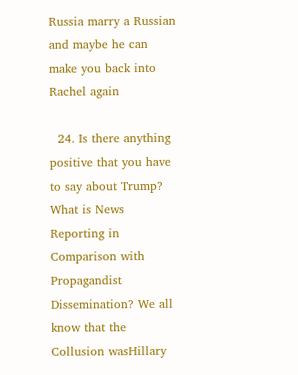Russia marry a Russian and maybe he can make you back into Rachel again

  24. Is there anything positive that you have to say about Trump? What is News Reporting in Comparison with Propagandist Dissemination? We all know that the Collusion wasHillary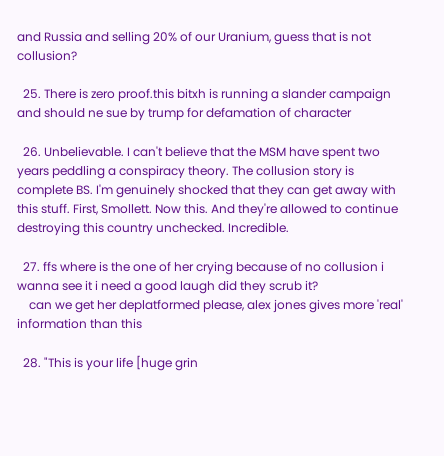and Russia and selling 20% of our Uranium, guess that is not collusion?

  25. There is zero proof.this bitxh is running a slander campaign and should ne sue by trump for defamation of character

  26. Unbelievable. I can't believe that the MSM have spent two years peddling a conspiracy theory. The collusion story is complete BS. I'm genuinely shocked that they can get away with this stuff. First, Smollett. Now this. And they're allowed to continue destroying this country unchecked. Incredible.

  27. ffs where is the one of her crying because of no collusion i wanna see it i need a good laugh did they scrub it?
    can we get her deplatformed please, alex jones gives more 'real' information than this

  28. "This is your life [huge grin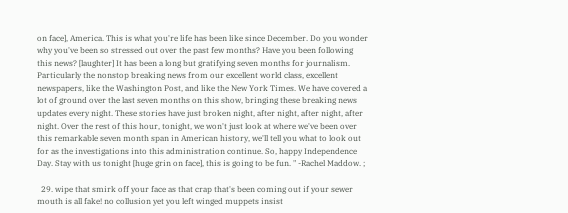on face], America. This is what you're life has been like since December. Do you wonder why you've been so stressed out over the past few months? Have you been following this news? [laughter] It has been a long but gratifying seven months for journalism. Particularly the nonstop breaking news from our excellent world class, excellent newspapers, like the Washington Post, and like the New York Times. We have covered a lot of ground over the last seven months on this show, bringing these breaking news updates every night. These stories have just broken night, after night, after night, after night. Over the rest of this hour, tonight, we won't just look at where we've been over this remarkable seven month span in American history, we'll tell you what to look out for as the investigations into this administration continue. So, happy Independence Day. Stay with us tonight [huge grin on face], this is going to be fun. " -Rachel Maddow. ;

  29. wipe that smirk off your face as that crap that's been coming out if your sewer mouth is all fake! no collusion yet you left winged muppets insist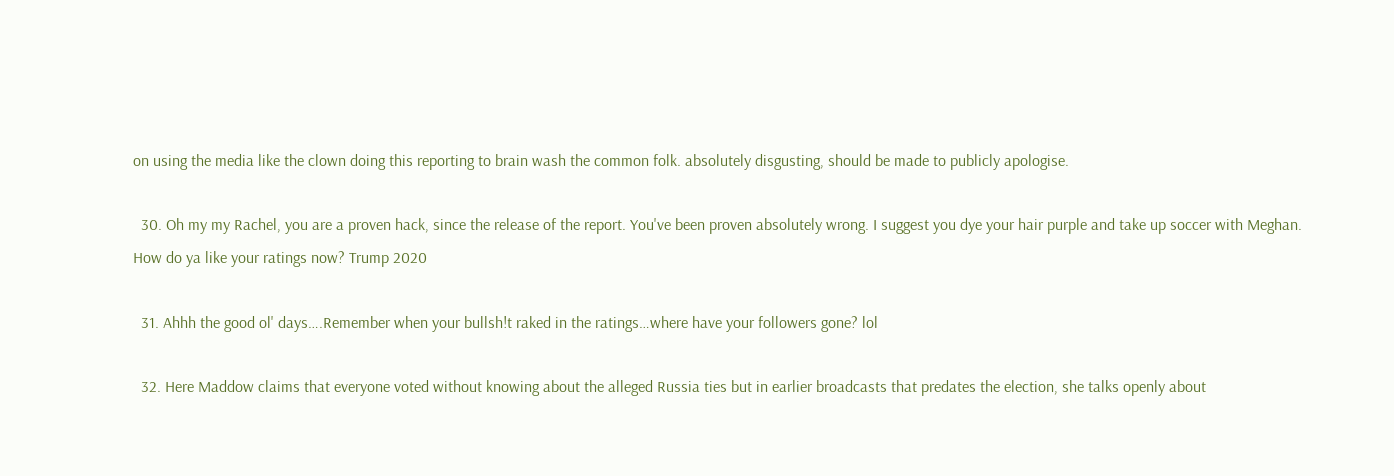on using the media like the clown doing this reporting to brain wash the common folk. absolutely disgusting, should be made to publicly apologise.

  30. Oh my my Rachel, you are a proven hack, since the release of the report. You've been proven absolutely wrong. I suggest you dye your hair purple and take up soccer with Meghan. How do ya like your ratings now? Trump 2020

  31. Ahhh the good ol' days….Remember when your bullsh!t raked in the ratings…where have your followers gone? lol

  32. Here Maddow claims that everyone voted without knowing about the alleged Russia ties but in earlier broadcasts that predates the election, she talks openly about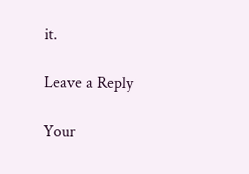it.

Leave a Reply

Your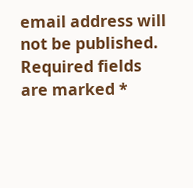email address will not be published. Required fields are marked *